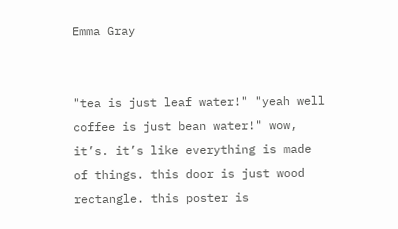Emma Gray


"tea is just leaf water!" "yeah well coffee is just bean water!" wow, it’s. it’s like everything is made of things. this door is just wood rectangle. this poster is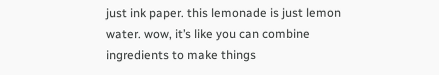just ink paper. this lemonade is just lemon water. wow, it’s like you can combine ingredients to make things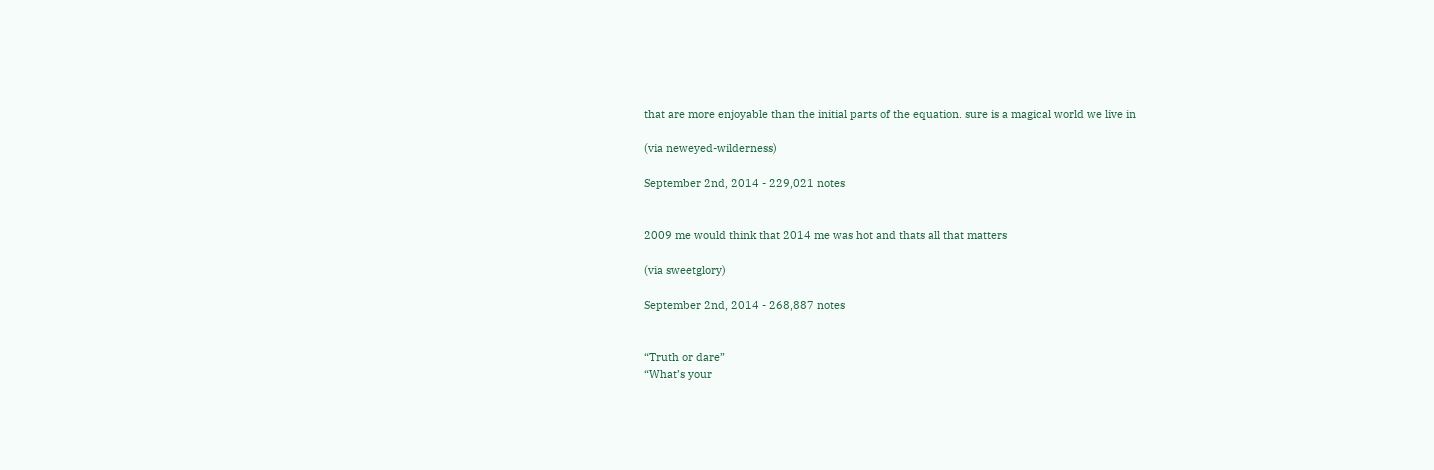that are more enjoyable than the initial parts of the equation. sure is a magical world we live in

(via neweyed-wilderness)

September 2nd, 2014 - 229,021 notes


2009 me would think that 2014 me was hot and thats all that matters

(via sweetglory)

September 2nd, 2014 - 268,887 notes


“Truth or dare”
“What’s your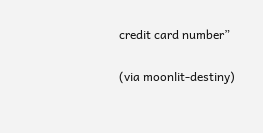credit card number”

(via moonlit-destiny)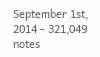September 1st, 2014 - 321,049 notes